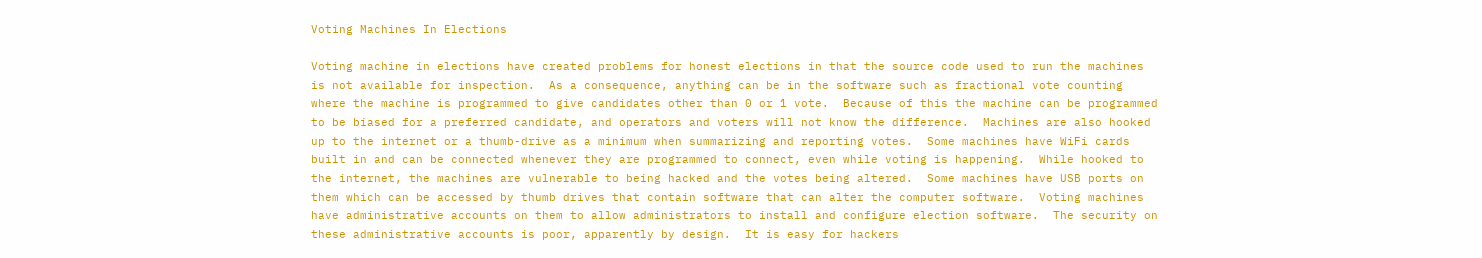Voting Machines In Elections

Voting machine in elections have created problems for honest elections in that the source code used to run the machines is not available for inspection.  As a consequence, anything can be in the software such as fractional vote counting where the machine is programmed to give candidates other than 0 or 1 vote.  Because of this the machine can be programmed to be biased for a preferred candidate, and operators and voters will not know the difference.  Machines are also hooked up to the internet or a thumb-drive as a minimum when summarizing and reporting votes.  Some machines have WiFi cards built in and can be connected whenever they are programmed to connect, even while voting is happening.  While hooked to the internet, the machines are vulnerable to being hacked and the votes being altered.  Some machines have USB ports on them which can be accessed by thumb drives that contain software that can alter the computer software.  Voting machines have administrative accounts on them to allow administrators to install and configure election software.  The security on these administrative accounts is poor, apparently by design.  It is easy for hackers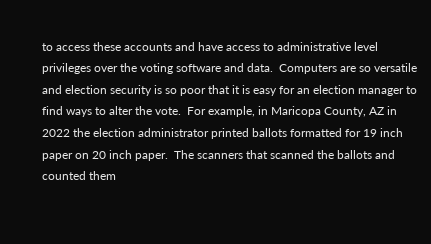to access these accounts and have access to administrative level privileges over the voting software and data.  Computers are so versatile and election security is so poor that it is easy for an election manager to find ways to alter the vote.  For example, in Maricopa County, AZ in 2022 the election administrator printed ballots formatted for 19 inch paper on 20 inch paper.  The scanners that scanned the ballots and counted them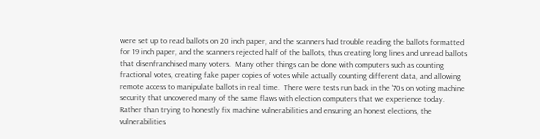were set up to read ballots on 20 inch paper, and the scanners had trouble reading the ballots formatted for 19 inch paper, and the scanners rejected half of the ballots, thus creating long lines and unread ballots that disenfranchised many voters.  Many other things can be done with computers such as counting fractional votes, creating fake paper copies of votes while actually counting different data, and allowing remote access to manipulate ballots in real time.  There were tests run back in the '70s on voting machine security that uncovered many of the same flaws with election computers that we experience today.  Rather than trying to honestly fix machine vulnerabilities and ensuring an honest elections, the vulnerabilities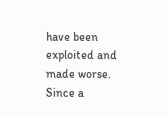have been exploited and made worse.  Since a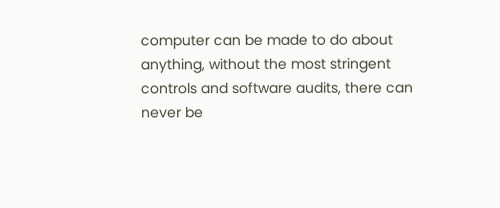computer can be made to do about anything, without the most stringent controls and software audits, there can never be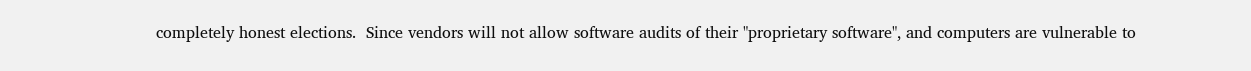completely honest elections.  Since vendors will not allow software audits of their "proprietary software", and computers are vulnerable to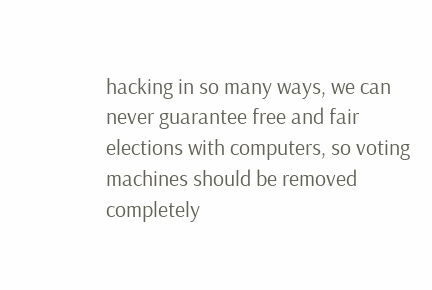hacking in so many ways, we can never guarantee free and fair elections with computers, so voting machines should be removed completely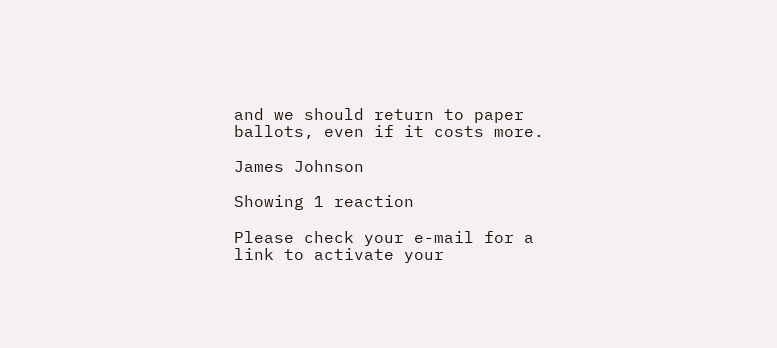and we should return to paper ballots, even if it costs more.

James Johnson

Showing 1 reaction

Please check your e-mail for a link to activate your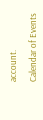account.

Calendar of Events